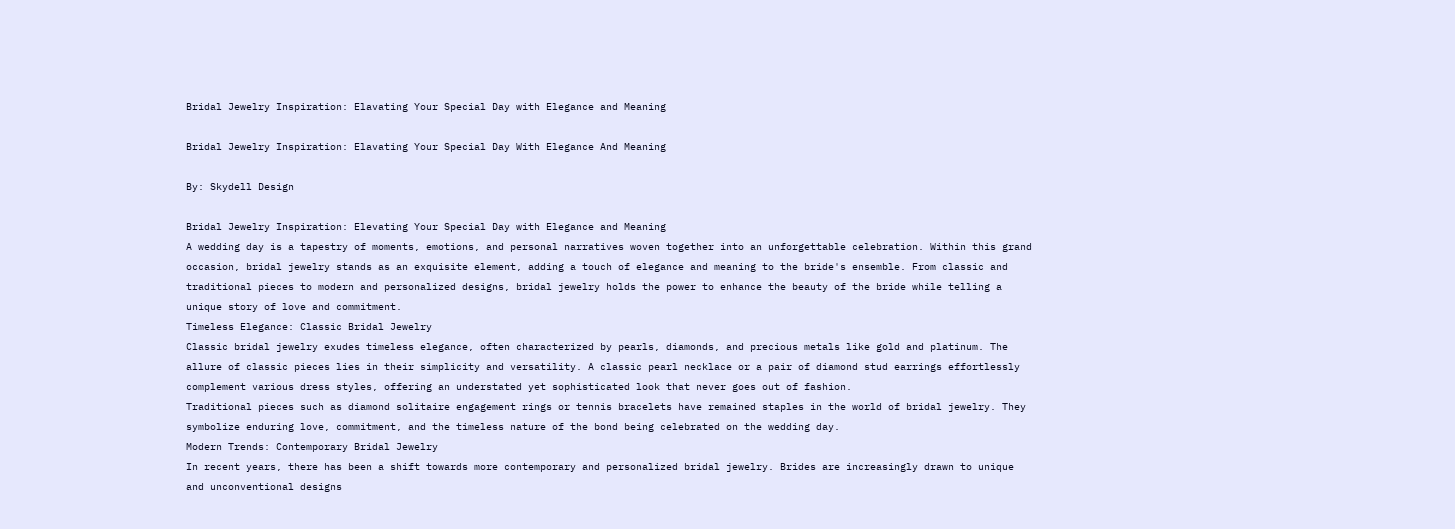Bridal Jewelry Inspiration: Elavating Your Special Day with Elegance and Meaning

Bridal Jewelry Inspiration: Elavating Your Special Day With Elegance And Meaning

By: Skydell Design

Bridal Jewelry Inspiration: Elevating Your Special Day with Elegance and Meaning
A wedding day is a tapestry of moments, emotions, and personal narratives woven together into an unforgettable celebration. Within this grand occasion, bridal jewelry stands as an exquisite element, adding a touch of elegance and meaning to the bride's ensemble. From classic and traditional pieces to modern and personalized designs, bridal jewelry holds the power to enhance the beauty of the bride while telling a unique story of love and commitment.
Timeless Elegance: Classic Bridal Jewelry
Classic bridal jewelry exudes timeless elegance, often characterized by pearls, diamonds, and precious metals like gold and platinum. The allure of classic pieces lies in their simplicity and versatility. A classic pearl necklace or a pair of diamond stud earrings effortlessly complement various dress styles, offering an understated yet sophisticated look that never goes out of fashion.
Traditional pieces such as diamond solitaire engagement rings or tennis bracelets have remained staples in the world of bridal jewelry. They symbolize enduring love, commitment, and the timeless nature of the bond being celebrated on the wedding day.
Modern Trends: Contemporary Bridal Jewelry
In recent years, there has been a shift towards more contemporary and personalized bridal jewelry. Brides are increasingly drawn to unique and unconventional designs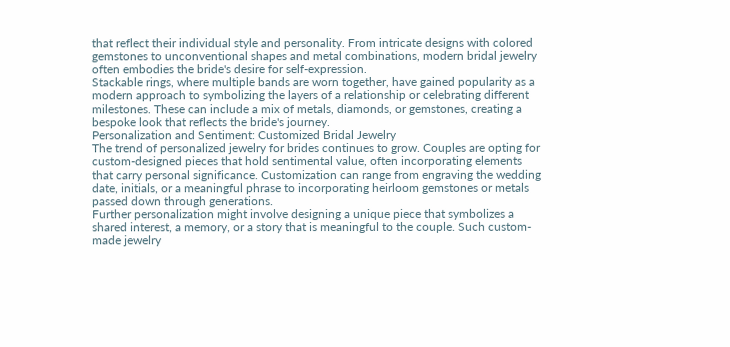that reflect their individual style and personality. From intricate designs with colored gemstones to unconventional shapes and metal combinations, modern bridal jewelry often embodies the bride's desire for self-expression.
Stackable rings, where multiple bands are worn together, have gained popularity as a modern approach to symbolizing the layers of a relationship or celebrating different milestones. These can include a mix of metals, diamonds, or gemstones, creating a bespoke look that reflects the bride's journey.
Personalization and Sentiment: Customized Bridal Jewelry
The trend of personalized jewelry for brides continues to grow. Couples are opting for custom-designed pieces that hold sentimental value, often incorporating elements that carry personal significance. Customization can range from engraving the wedding date, initials, or a meaningful phrase to incorporating heirloom gemstones or metals passed down through generations.
Further personalization might involve designing a unique piece that symbolizes a shared interest, a memory, or a story that is meaningful to the couple. Such custom-made jewelry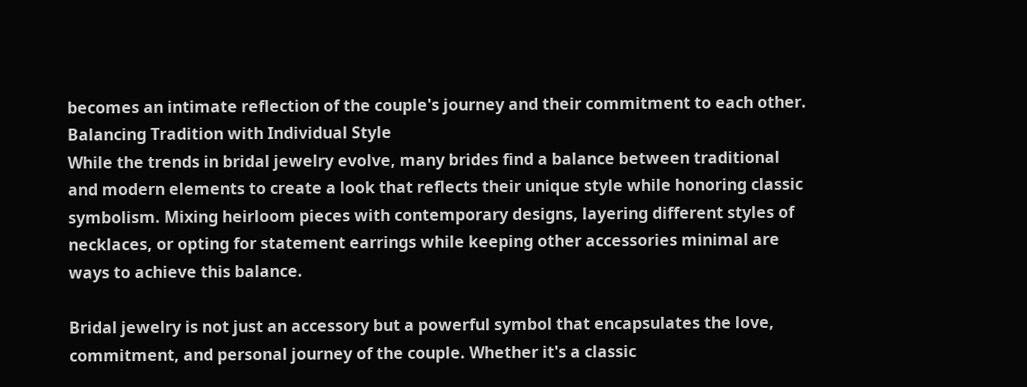becomes an intimate reflection of the couple's journey and their commitment to each other.
Balancing Tradition with Individual Style
While the trends in bridal jewelry evolve, many brides find a balance between traditional and modern elements to create a look that reflects their unique style while honoring classic symbolism. Mixing heirloom pieces with contemporary designs, layering different styles of necklaces, or opting for statement earrings while keeping other accessories minimal are ways to achieve this balance.

Bridal jewelry is not just an accessory but a powerful symbol that encapsulates the love, commitment, and personal journey of the couple. Whether it's a classic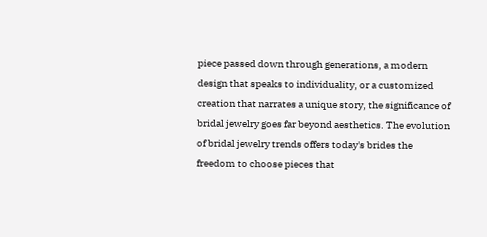piece passed down through generations, a modern design that speaks to individuality, or a customized creation that narrates a unique story, the significance of bridal jewelry goes far beyond aesthetics. The evolution of bridal jewelry trends offers today's brides the freedom to choose pieces that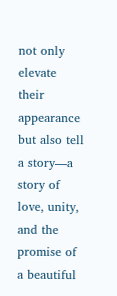not only elevate their appearance but also tell a story—a story of love, unity, and the promise of a beautiful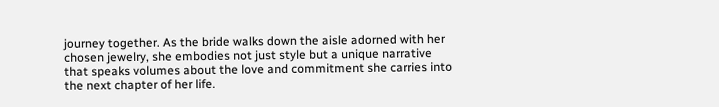journey together. As the bride walks down the aisle adorned with her chosen jewelry, she embodies not just style but a unique narrative that speaks volumes about the love and commitment she carries into the next chapter of her life.